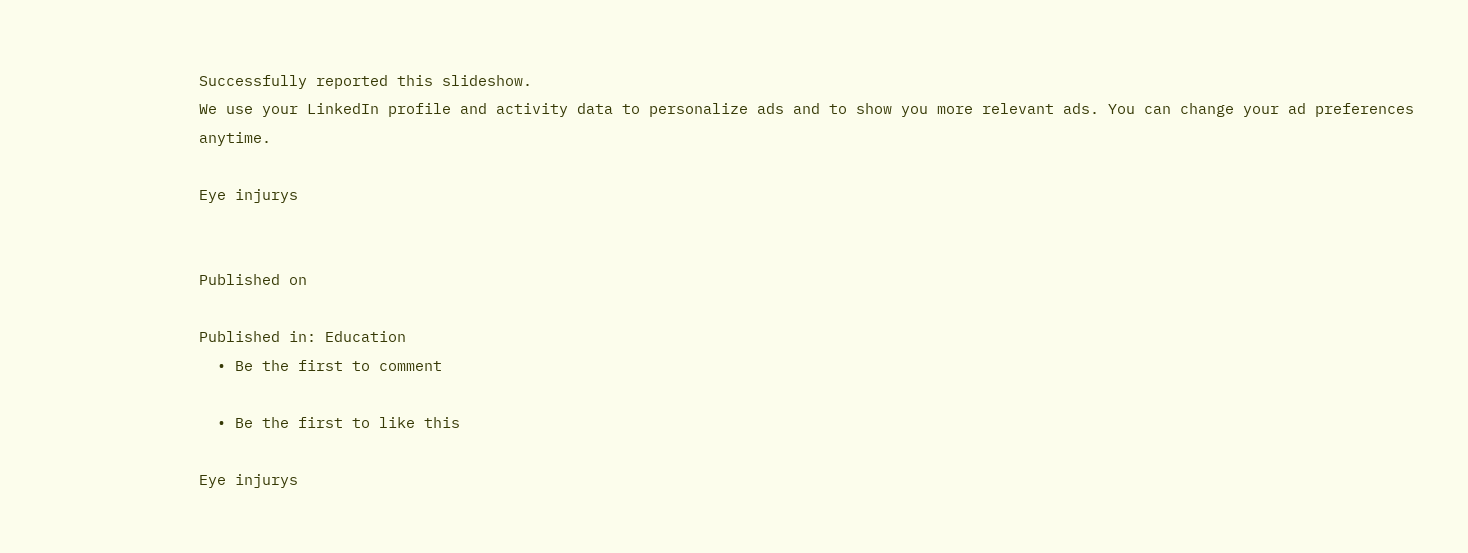Successfully reported this slideshow.
We use your LinkedIn profile and activity data to personalize ads and to show you more relevant ads. You can change your ad preferences anytime.

Eye injurys


Published on

Published in: Education
  • Be the first to comment

  • Be the first to like this

Eye injurys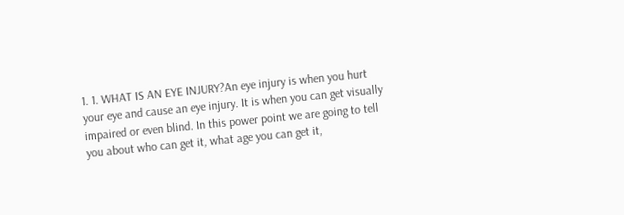1. 1. WHAT IS AN EYE INJURY?An eye injury is when you hurt your eye and cause an eye injury. It is when you can get visually impaired or even blind. In this power point we are going to tell you about who can get it, what age you can get it,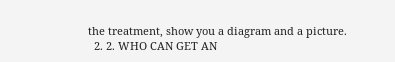the treatment, show you a diagram and a picture.
  2. 2. WHO CAN GET AN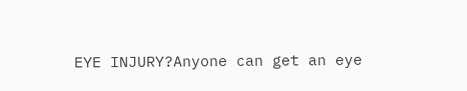EYE INJURY?Anyone can get an eye